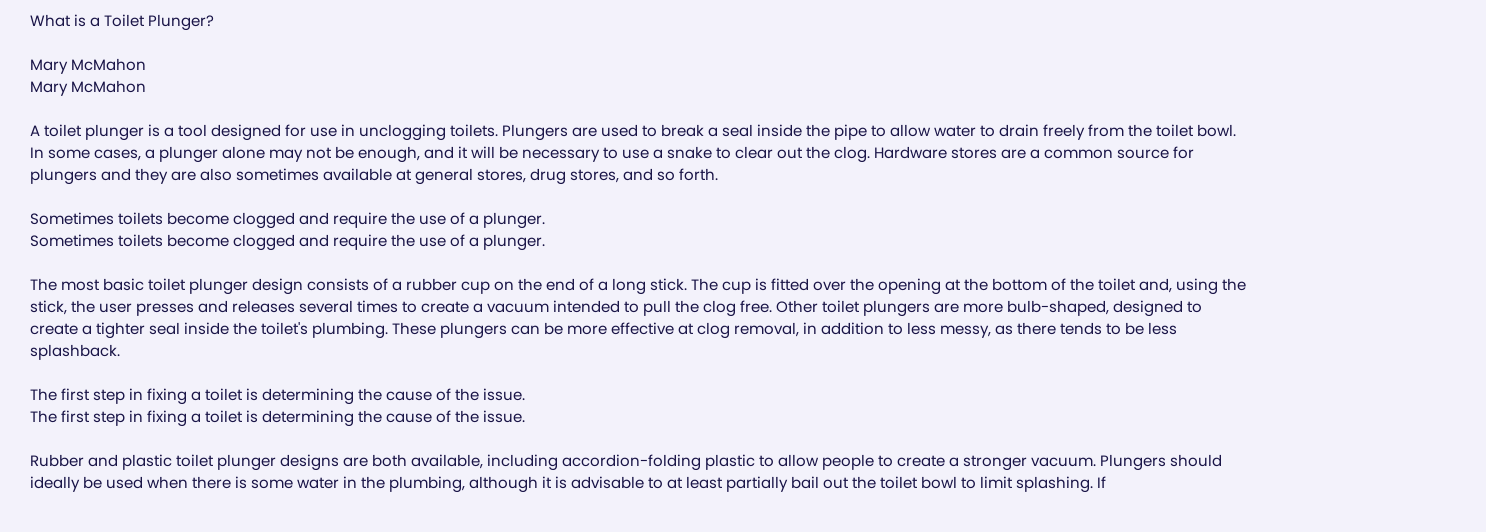What is a Toilet Plunger?

Mary McMahon
Mary McMahon

A toilet plunger is a tool designed for use in unclogging toilets. Plungers are used to break a seal inside the pipe to allow water to drain freely from the toilet bowl. In some cases, a plunger alone may not be enough, and it will be necessary to use a snake to clear out the clog. Hardware stores are a common source for plungers and they are also sometimes available at general stores, drug stores, and so forth.

Sometimes toilets become clogged and require the use of a plunger.
Sometimes toilets become clogged and require the use of a plunger.

The most basic toilet plunger design consists of a rubber cup on the end of a long stick. The cup is fitted over the opening at the bottom of the toilet and, using the stick, the user presses and releases several times to create a vacuum intended to pull the clog free. Other toilet plungers are more bulb-shaped, designed to create a tighter seal inside the toilet's plumbing. These plungers can be more effective at clog removal, in addition to less messy, as there tends to be less splashback.

The first step in fixing a toilet is determining the cause of the issue.
The first step in fixing a toilet is determining the cause of the issue.

Rubber and plastic toilet plunger designs are both available, including accordion-folding plastic to allow people to create a stronger vacuum. Plungers should ideally be used when there is some water in the plumbing, although it is advisable to at least partially bail out the toilet bowl to limit splashing. If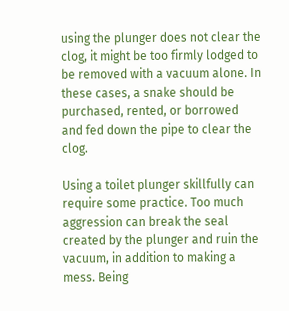using the plunger does not clear the clog, it might be too firmly lodged to be removed with a vacuum alone. In these cases, a snake should be purchased, rented, or borrowed and fed down the pipe to clear the clog.

Using a toilet plunger skillfully can require some practice. Too much aggression can break the seal created by the plunger and ruin the vacuum, in addition to making a mess. Being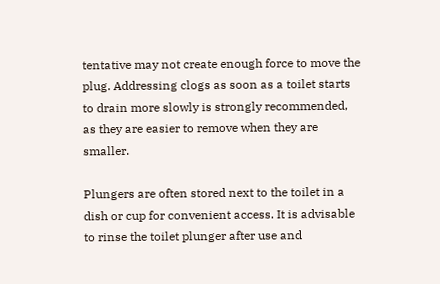tentative may not create enough force to move the plug. Addressing clogs as soon as a toilet starts to drain more slowly is strongly recommended, as they are easier to remove when they are smaller.

Plungers are often stored next to the toilet in a dish or cup for convenient access. It is advisable to rinse the toilet plunger after use and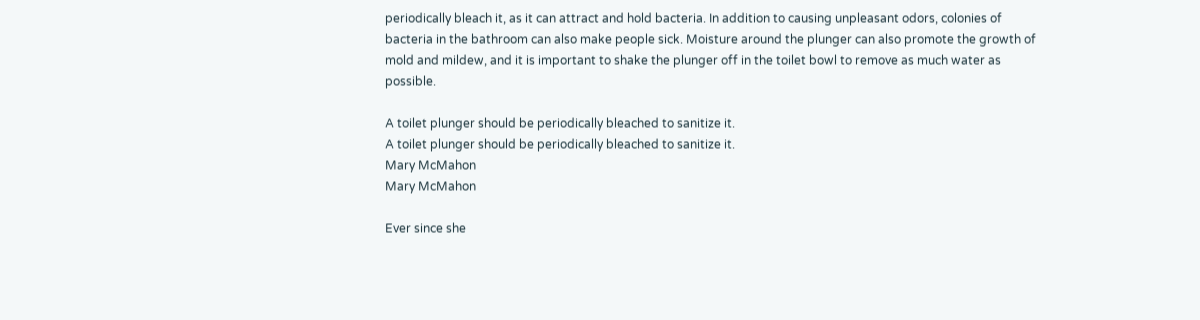periodically bleach it, as it can attract and hold bacteria. In addition to causing unpleasant odors, colonies of bacteria in the bathroom can also make people sick. Moisture around the plunger can also promote the growth of mold and mildew, and it is important to shake the plunger off in the toilet bowl to remove as much water as possible.

A toilet plunger should be periodically bleached to sanitize it.
A toilet plunger should be periodically bleached to sanitize it.
Mary McMahon
Mary McMahon

Ever since she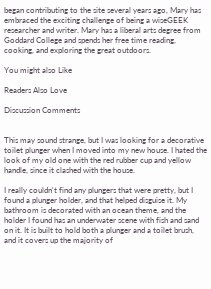began contributing to the site several years ago, Mary has embraced the exciting challenge of being a wiseGEEK researcher and writer. Mary has a liberal arts degree from Goddard College and spends her free time reading, cooking, and exploring the great outdoors.

You might also Like

Readers Also Love

Discussion Comments


This may sound strange, but I was looking for a decorative toilet plunger when I moved into my new house. I hated the look of my old one with the red rubber cup and yellow handle, since it clashed with the house.

I really couldn't find any plungers that were pretty, but I found a plunger holder, and that helped disguise it. My bathroom is decorated with an ocean theme, and the holder I found has an underwater scene with fish and sand on it. It is built to hold both a plunger and a toilet brush, and it covers up the majority of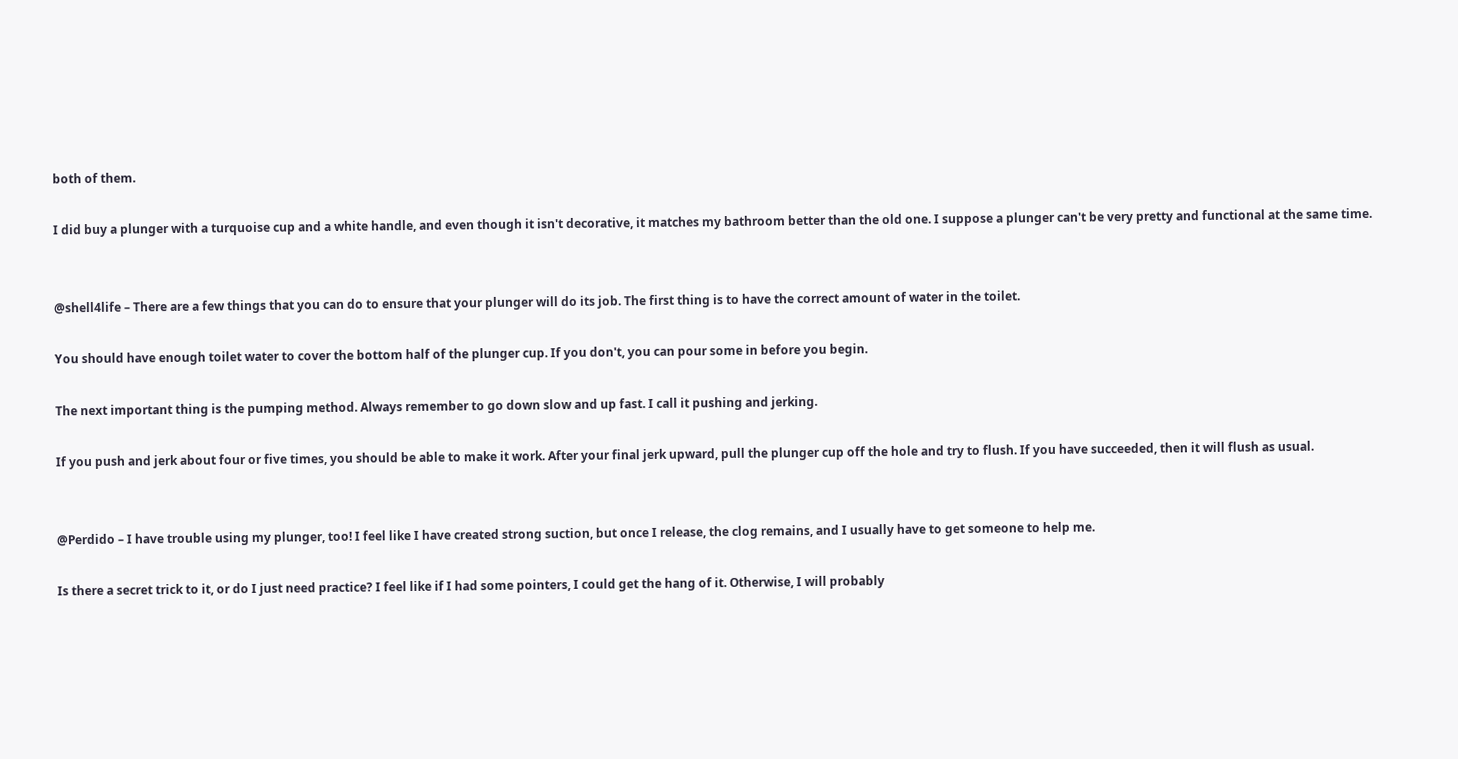both of them.

I did buy a plunger with a turquoise cup and a white handle, and even though it isn't decorative, it matches my bathroom better than the old one. I suppose a plunger can't be very pretty and functional at the same time.


@shell4life – There are a few things that you can do to ensure that your plunger will do its job. The first thing is to have the correct amount of water in the toilet.

You should have enough toilet water to cover the bottom half of the plunger cup. If you don't, you can pour some in before you begin.

The next important thing is the pumping method. Always remember to go down slow and up fast. I call it pushing and jerking.

If you push and jerk about four or five times, you should be able to make it work. After your final jerk upward, pull the plunger cup off the hole and try to flush. If you have succeeded, then it will flush as usual.


@Perdido – I have trouble using my plunger, too! I feel like I have created strong suction, but once I release, the clog remains, and I usually have to get someone to help me.

Is there a secret trick to it, or do I just need practice? I feel like if I had some pointers, I could get the hang of it. Otherwise, I will probably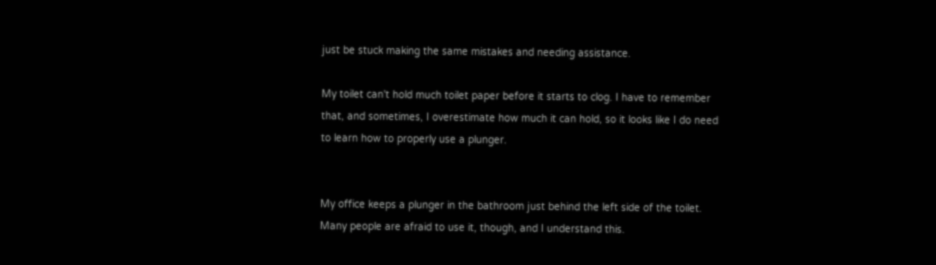just be stuck making the same mistakes and needing assistance.

My toilet can't hold much toilet paper before it starts to clog. I have to remember that, and sometimes, I overestimate how much it can hold, so it looks like I do need to learn how to properly use a plunger.


My office keeps a plunger in the bathroom just behind the left side of the toilet. Many people are afraid to use it, though, and I understand this.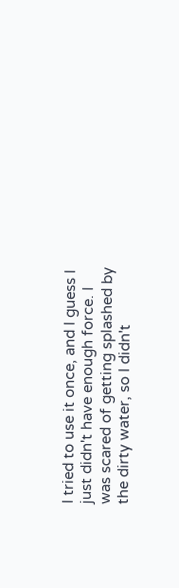I tried to use it once, and I guess I just didn't have enough force. I was scared of getting splashed by the dirty water, so I didn't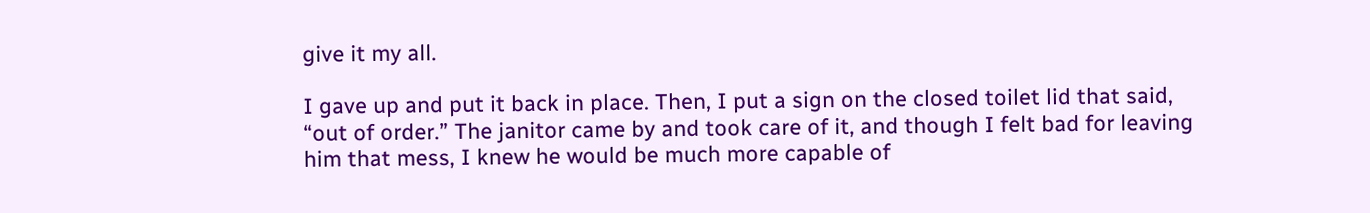give it my all.

I gave up and put it back in place. Then, I put a sign on the closed toilet lid that said, “out of order.” The janitor came by and took care of it, and though I felt bad for leaving him that mess, I knew he would be much more capable of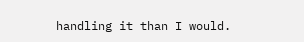handling it than I would.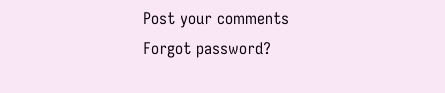Post your comments
Forgot password?